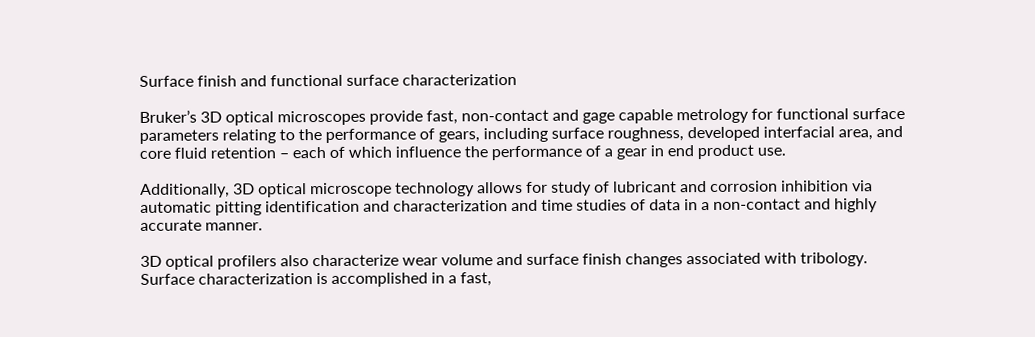Surface finish and functional surface characterization

Bruker’s 3D optical microscopes provide fast, non-contact and gage capable metrology for functional surface parameters relating to the performance of gears, including surface roughness, developed interfacial area, and core fluid retention – each of which influence the performance of a gear in end product use.

Additionally, 3D optical microscope technology allows for study of lubricant and corrosion inhibition via automatic pitting identification and characterization and time studies of data in a non-contact and highly accurate manner.

3D optical profilers also characterize wear volume and surface finish changes associated with tribology. Surface characterization is accomplished in a fast,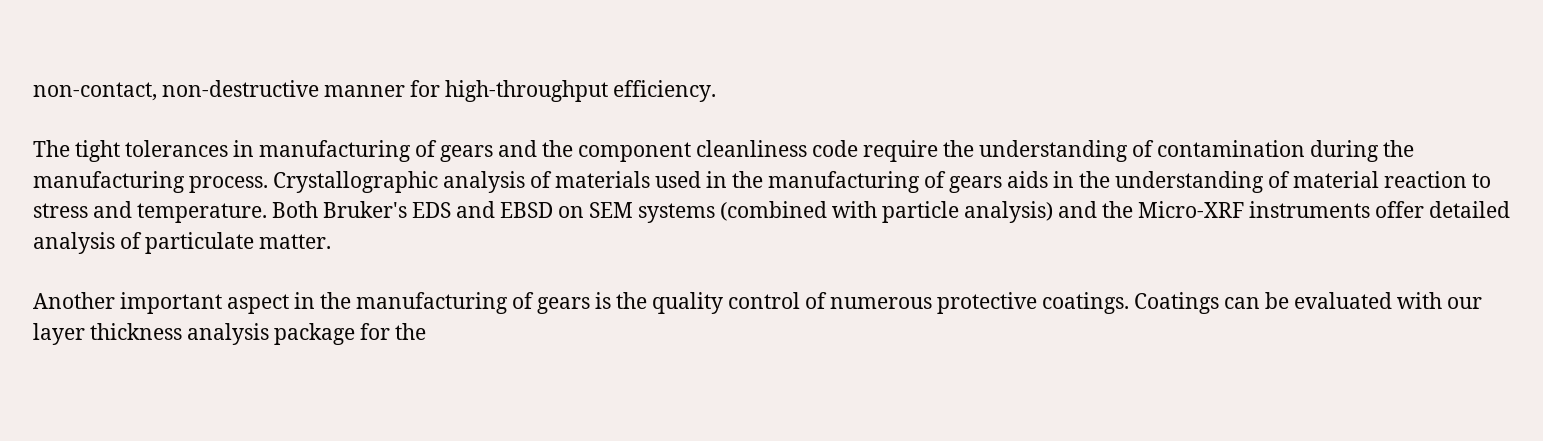non-contact, non-destructive manner for high-throughput efficiency.

The tight tolerances in manufacturing of gears and the component cleanliness code require the understanding of contamination during the manufacturing process. Crystallographic analysis of materials used in the manufacturing of gears aids in the understanding of material reaction to stress and temperature. Both Bruker's EDS and EBSD on SEM systems (combined with particle analysis) and the Micro-XRF instruments offer detailed analysis of particulate matter.

Another important aspect in the manufacturing of gears is the quality control of numerous protective coatings. Coatings can be evaluated with our layer thickness analysis package for the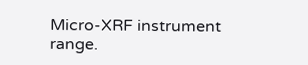Micro-XRF instrument range.